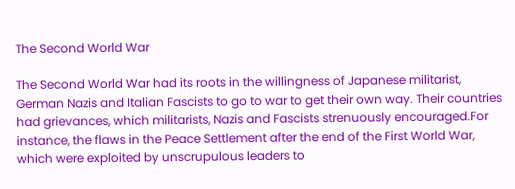The Second World War

The Second World War had its roots in the willingness of Japanese militarist, German Nazis and Italian Fascists to go to war to get their own way. Their countries had grievances, which militarists, Nazis and Fascists strenuously encouraged.For instance, the flaws in the Peace Settlement after the end of the First World War, which were exploited by unscrupulous leaders to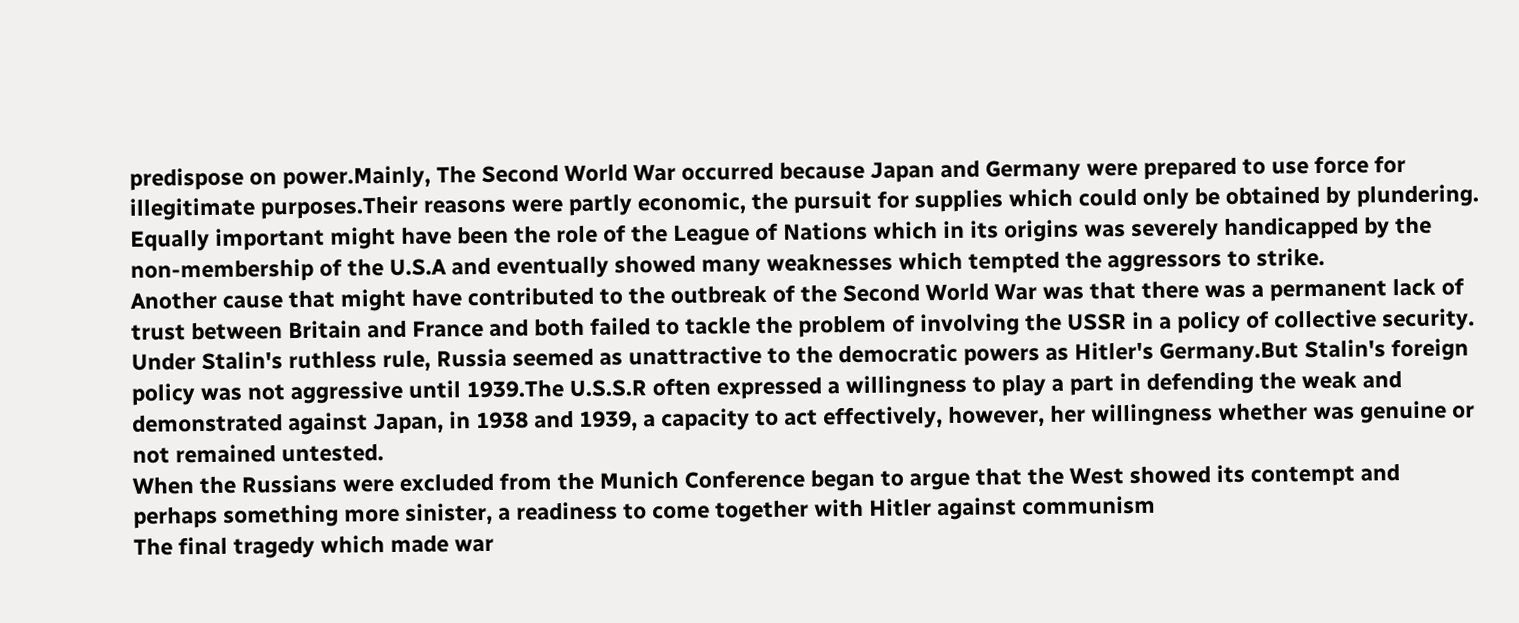predispose on power.Mainly, The Second World War occurred because Japan and Germany were prepared to use force for illegitimate purposes.Their reasons were partly economic, the pursuit for supplies which could only be obtained by plundering.
Equally important might have been the role of the League of Nations which in its origins was severely handicapped by the non-membership of the U.S.A and eventually showed many weaknesses which tempted the aggressors to strike.
Another cause that might have contributed to the outbreak of the Second World War was that there was a permanent lack of trust between Britain and France and both failed to tackle the problem of involving the USSR in a policy of collective security. Under Stalin's ruthless rule, Russia seemed as unattractive to the democratic powers as Hitler's Germany.But Stalin's foreign policy was not aggressive until 1939.The U.S.S.R often expressed a willingness to play a part in defending the weak and demonstrated against Japan, in 1938 and 1939, a capacity to act effectively, however, her willingness whether was genuine or not remained untested.
When the Russians were excluded from the Munich Conference began to argue that the West showed its contempt and perhaps something more sinister, a readiness to come together with Hitler against communism
The final tragedy which made war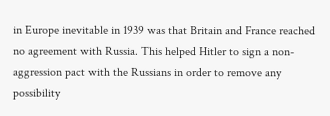in Europe inevitable in 1939 was that Britain and France reached no agreement with Russia. This helped Hitler to sign a non-aggression pact with the Russians in order to remove any possibility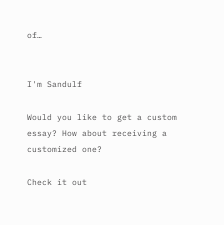of…


I'm Sandulf

Would you like to get a custom essay? How about receiving a customized one?

Check it out